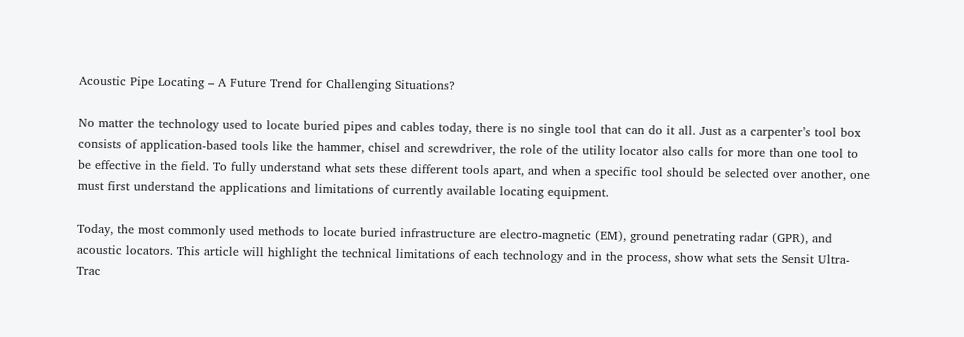Acoustic Pipe Locating – A Future Trend for Challenging Situations?

No matter the technology used to locate buried pipes and cables today, there is no single tool that can do it all. Just as a carpenter’s tool box consists of application-based tools like the hammer, chisel and screwdriver, the role of the utility locator also calls for more than one tool to be effective in the field. To fully understand what sets these different tools apart, and when a specific tool should be selected over another, one must first understand the applications and limitations of currently available locating equipment.

Today, the most commonly used methods to locate buried infrastructure are electro-magnetic (EM), ground penetrating radar (GPR), and acoustic locators. This article will highlight the technical limitations of each technology and in the process, show what sets the Sensit Ultra-Trac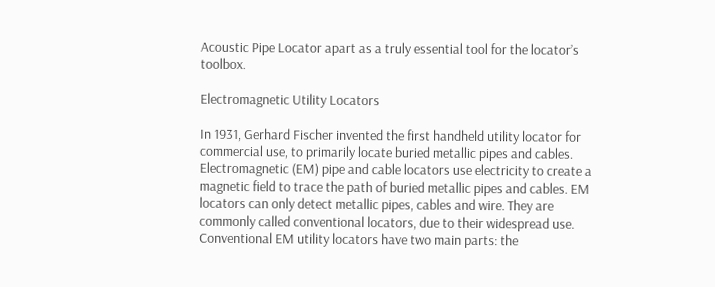Acoustic Pipe Locator apart as a truly essential tool for the locator’s toolbox.

Electromagnetic Utility Locators

In 1931, Gerhard Fischer invented the first handheld utility locator for commercial use, to primarily locate buried metallic pipes and cables. Electromagnetic (EM) pipe and cable locators use electricity to create a magnetic field to trace the path of buried metallic pipes and cables. EM locators can only detect metallic pipes, cables and wire. They are commonly called conventional locators, due to their widespread use. Conventional EM utility locators have two main parts: the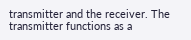transmitter and the receiver. The transmitter functions as a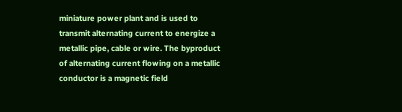miniature power plant and is used to transmit alternating current to energize a metallic pipe, cable or wire. The byproduct of alternating current flowing on a metallic conductor is a magnetic field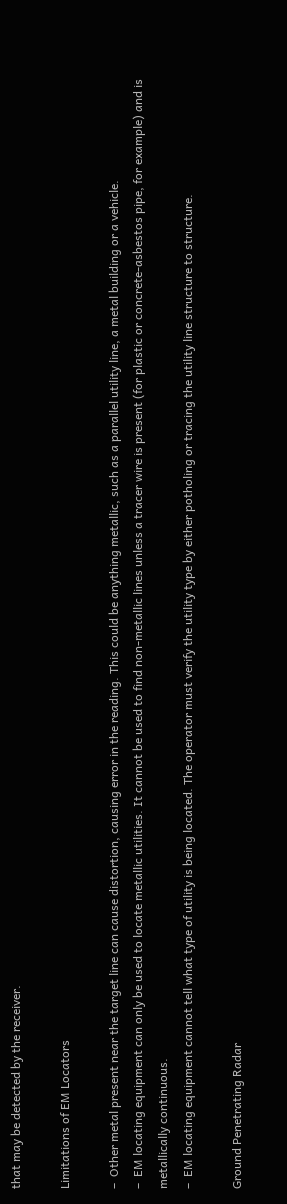that may be detected by the receiver.

Limitations of EM Locators

–  Other metal present near the target line can cause distortion, causing error in the reading. This could be anything metallic, such as a parallel utility line, a metal building or a vehicle.
–  EM locating equipment can only be used to locate metallic utilities. It cannot be used to find non-metallic lines unless a tracer wire is present (for plastic or concrete-asbestos pipe, for example) and is metallically continuous.
–  EM locating equipment cannot tell what type of utility is being located. The operator must verify the utility type by either potholing or tracing the utility line structure to structure.

Ground Penetrating Radar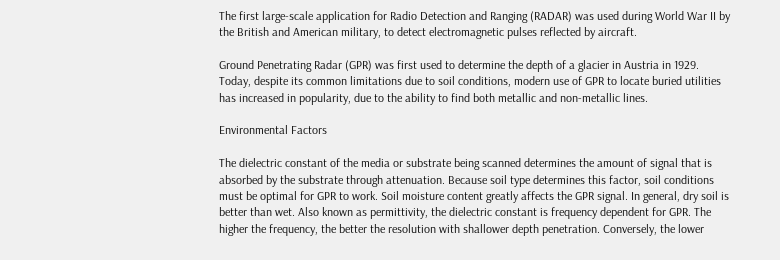The first large-scale application for Radio Detection and Ranging (RADAR) was used during World War II by the British and American military, to detect electromagnetic pulses reflected by aircraft.

Ground Penetrating Radar (GPR) was first used to determine the depth of a glacier in Austria in 1929. Today, despite its common limitations due to soil conditions, modern use of GPR to locate buried utilities has increased in popularity, due to the ability to find both metallic and non-metallic lines.

Environmental Factors

The dielectric constant of the media or substrate being scanned determines the amount of signal that is absorbed by the substrate through attenuation. Because soil type determines this factor, soil conditions must be optimal for GPR to work. Soil moisture content greatly affects the GPR signal. In general, dry soil is better than wet. Also known as permittivity, the dielectric constant is frequency dependent for GPR. The higher the frequency, the better the resolution with shallower depth penetration. Conversely, the lower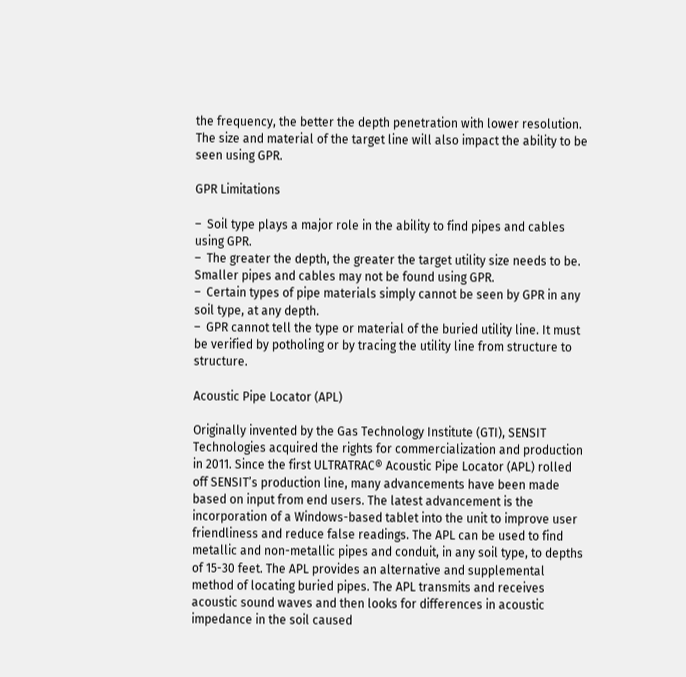the frequency, the better the depth penetration with lower resolution. The size and material of the target line will also impact the ability to be seen using GPR.

GPR Limitations

–  Soil type plays a major role in the ability to find pipes and cables using GPR.
–  The greater the depth, the greater the target utility size needs to be. Smaller pipes and cables may not be found using GPR.
–  Certain types of pipe materials simply cannot be seen by GPR in any soil type, at any depth.
–  GPR cannot tell the type or material of the buried utility line. It must be verified by potholing or by tracing the utility line from structure to structure.

Acoustic Pipe Locator (APL)

Originally invented by the Gas Technology Institute (GTI), SENSIT Technologies acquired the rights for commercialization and production in 2011. Since the first ULTRATRAC® Acoustic Pipe Locator (APL) rolled off SENSIT’s production line, many advancements have been made based on input from end users. The latest advancement is the incorporation of a Windows-based tablet into the unit to improve user friendliness and reduce false readings. The APL can be used to find metallic and non-metallic pipes and conduit, in any soil type, to depths of 15-30 feet. The APL provides an alternative and supplemental method of locating buried pipes. The APL transmits and receives acoustic sound waves and then looks for differences in acoustic impedance in the soil caused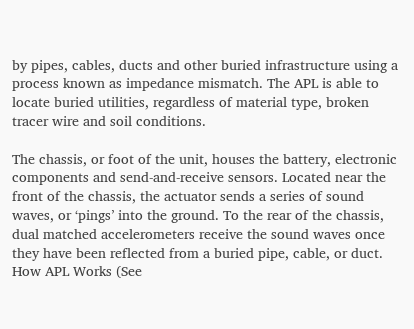by pipes, cables, ducts and other buried infrastructure using a process known as impedance mismatch. The APL is able to locate buried utilities, regardless of material type, broken tracer wire and soil conditions.

The chassis, or foot of the unit, houses the battery, electronic components and send-and-receive sensors. Located near the front of the chassis, the actuator sends a series of sound waves, or ‘pings’ into the ground. To the rear of the chassis, dual matched accelerometers receive the sound waves once they have been reflected from a buried pipe, cable, or duct. How APL Works (See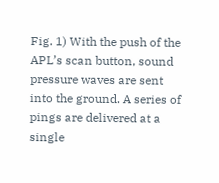Fig. 1) With the push of the APL’s scan button, sound pressure waves are sent into the ground. A series of pings are delivered at a single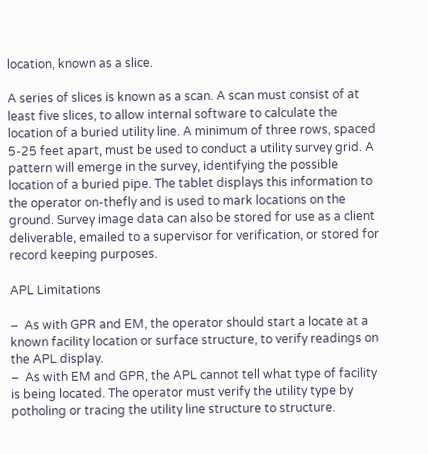location, known as a slice.

A series of slices is known as a scan. A scan must consist of at least five slices, to allow internal software to calculate the location of a buried utility line. A minimum of three rows, spaced 5-25 feet apart, must be used to conduct a utility survey grid. A pattern will emerge in the survey, identifying the possible location of a buried pipe. The tablet displays this information to the operator on-thefly and is used to mark locations on the ground. Survey image data can also be stored for use as a client deliverable, emailed to a supervisor for verification, or stored for record keeping purposes.

APL Limitations

–  As with GPR and EM, the operator should start a locate at a known facility location or surface structure, to verify readings on the APL display.
–  As with EM and GPR, the APL cannot tell what type of facility is being located. The operator must verify the utility type by potholing or tracing the utility line structure to structure.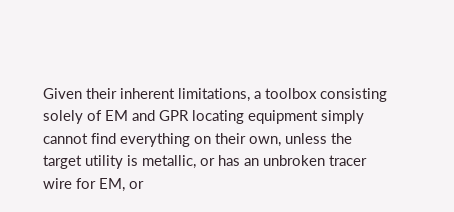Given their inherent limitations, a toolbox consisting solely of EM and GPR locating equipment simply cannot find everything on their own, unless the target utility is metallic, or has an unbroken tracer wire for EM, or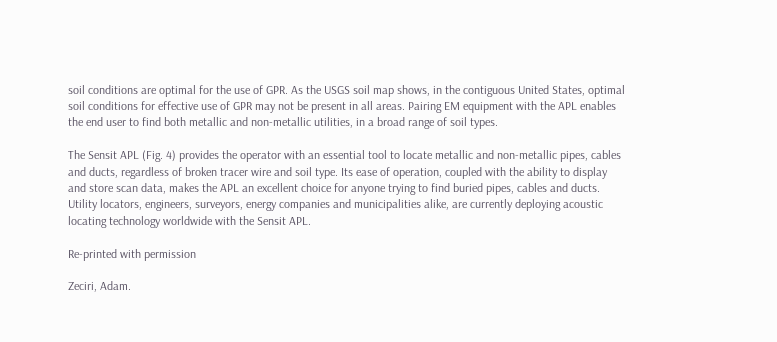soil conditions are optimal for the use of GPR. As the USGS soil map shows, in the contiguous United States, optimal soil conditions for effective use of GPR may not be present in all areas. Pairing EM equipment with the APL enables the end user to find both metallic and non-metallic utilities, in a broad range of soil types.

The Sensit APL (Fig. 4) provides the operator with an essential tool to locate metallic and non-metallic pipes, cables and ducts, regardless of broken tracer wire and soil type. Its ease of operation, coupled with the ability to display and store scan data, makes the APL an excellent choice for anyone trying to find buried pipes, cables and ducts. Utility locators, engineers, surveyors, energy companies and municipalities alike, are currently deploying acoustic locating technology worldwide with the Sensit APL.

Re-printed with permission

Zeciri, Adam.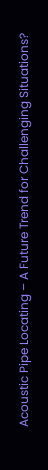Acoustic Pipe Locating – A Future Trend for Challenging Situations?